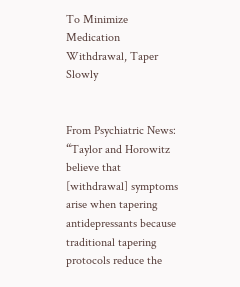To Minimize Medication Withdrawal, Taper Slowly


From Psychiatric News: “Taylor and Horowitz believe that [withdrawal] symptoms arise when tapering antidepressants because traditional tapering protocols reduce the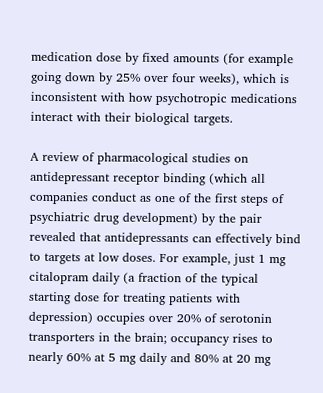medication dose by fixed amounts (for example going down by 25% over four weeks), which is inconsistent with how psychotropic medications interact with their biological targets.

A review of pharmacological studies on antidepressant receptor binding (which all companies conduct as one of the first steps of psychiatric drug development) by the pair revealed that antidepressants can effectively bind to targets at low doses. For example, just 1 mg citalopram daily (a fraction of the typical starting dose for treating patients with depression) occupies over 20% of serotonin transporters in the brain; occupancy rises to nearly 60% at 5 mg daily and 80% at 20 mg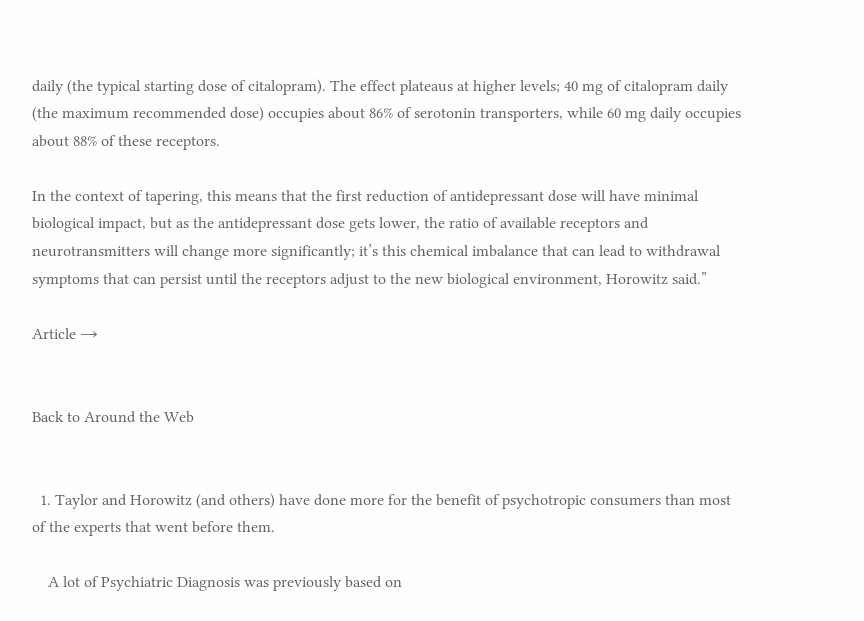daily (the typical starting dose of citalopram). The effect plateaus at higher levels; 40 mg of citalopram daily (the maximum recommended dose) occupies about 86% of serotonin transporters, while 60 mg daily occupies about 88% of these receptors.

In the context of tapering, this means that the first reduction of antidepressant dose will have minimal biological impact, but as the antidepressant dose gets lower, the ratio of available receptors and neurotransmitters will change more significantly; it’s this chemical imbalance that can lead to withdrawal symptoms that can persist until the receptors adjust to the new biological environment, Horowitz said.”

Article →


Back to Around the Web


  1. Taylor and Horowitz (and others) have done more for the benefit of psychotropic consumers than most of the experts that went before them.

    A lot of Psychiatric Diagnosis was previously based on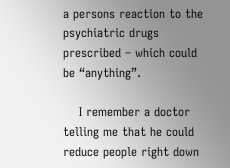a persons reaction to the psychiatric drugs prescribed – which could be “anything”.

    I remember a doctor telling me that he could reduce people right down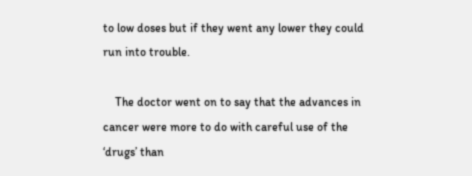to low doses but if they went any lower they could run into trouble.

    The doctor went on to say that the advances in cancer were more to do with careful use of the ‘drugs’ than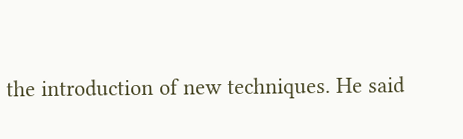the introduction of new techniques. He said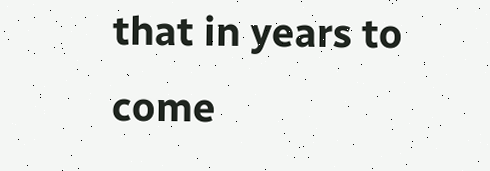that in years to come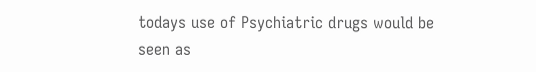todays use of Psychiatric drugs would be seen as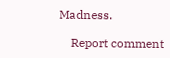Madness.

    Report comment